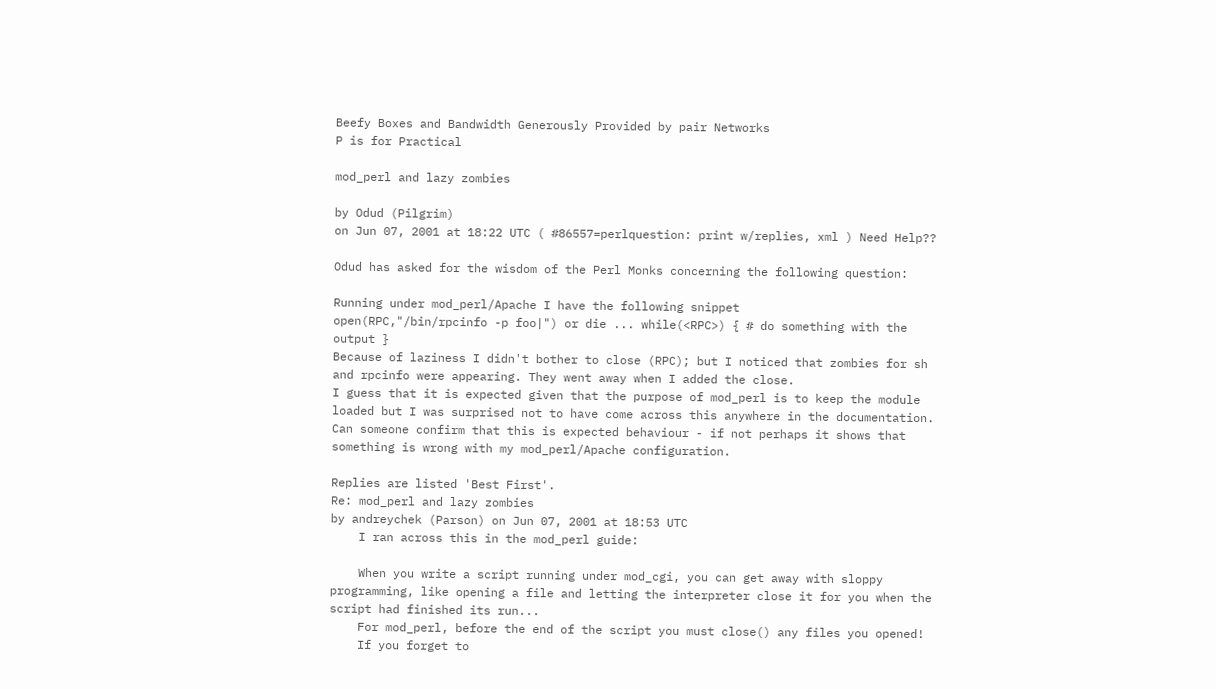Beefy Boxes and Bandwidth Generously Provided by pair Networks
P is for Practical

mod_perl and lazy zombies

by Odud (Pilgrim)
on Jun 07, 2001 at 18:22 UTC ( #86557=perlquestion: print w/replies, xml ) Need Help??

Odud has asked for the wisdom of the Perl Monks concerning the following question:

Running under mod_perl/Apache I have the following snippet
open(RPC,"/bin/rpcinfo -p foo|") or die ... while(<RPC>) { # do something with the output }
Because of laziness I didn't bother to close (RPC); but I noticed that zombies for sh and rpcinfo were appearing. They went away when I added the close.
I guess that it is expected given that the purpose of mod_perl is to keep the module loaded but I was surprised not to have come across this anywhere in the documentation.
Can someone confirm that this is expected behaviour - if not perhaps it shows that something is wrong with my mod_perl/Apache configuration.

Replies are listed 'Best First'.
Re: mod_perl and lazy zombies
by andreychek (Parson) on Jun 07, 2001 at 18:53 UTC
    I ran across this in the mod_perl guide:

    When you write a script running under mod_cgi, you can get away with sloppy programming, like opening a file and letting the interpreter close it for you when the script had finished its run...
    For mod_perl, before the end of the script you must close() any files you opened!
    If you forget to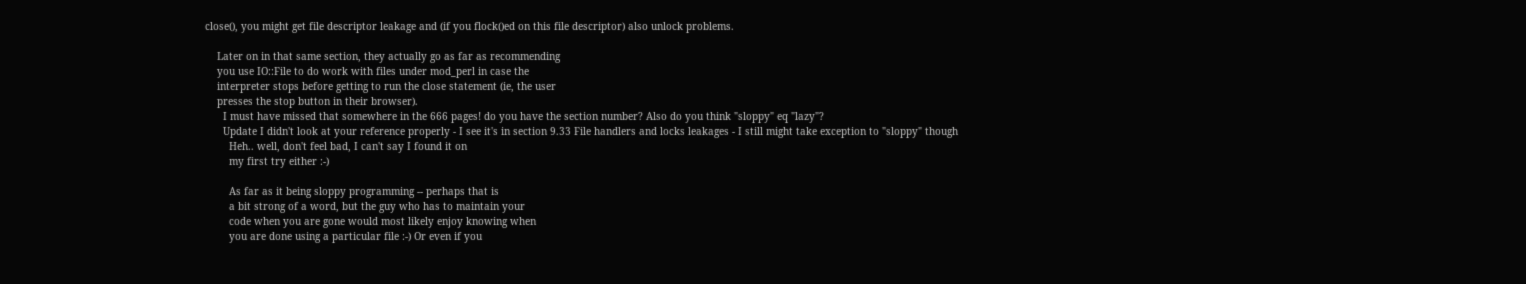close(), you might get file descriptor leakage and (if you flock()ed on this file descriptor) also unlock problems.

    Later on in that same section, they actually go as far as recommending
    you use IO::File to do work with files under mod_perl in case the
    interpreter stops before getting to run the close statement (ie, the user
    presses the stop button in their browser).
      I must have missed that somewhere in the 666 pages! do you have the section number? Also do you think "sloppy" eq "lazy"?
      Update I didn't look at your reference properly - I see it's in section 9.33 File handlers and locks leakages - I still might take exception to "sloppy" though
        Heh.. well, don't feel bad, I can't say I found it on
        my first try either :-)

        As far as it being sloppy programming -- perhaps that is
        a bit strong of a word, but the guy who has to maintain your
        code when you are gone would most likely enjoy knowing when
        you are done using a particular file :-) Or even if you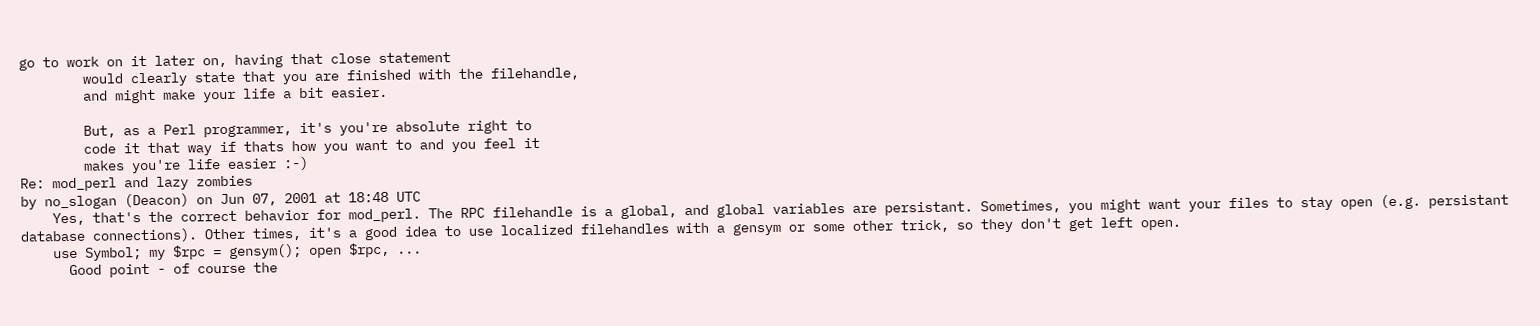go to work on it later on, having that close statement
        would clearly state that you are finished with the filehandle,
        and might make your life a bit easier.

        But, as a Perl programmer, it's you're absolute right to
        code it that way if thats how you want to and you feel it
        makes you're life easier :-)
Re: mod_perl and lazy zombies
by no_slogan (Deacon) on Jun 07, 2001 at 18:48 UTC
    Yes, that's the correct behavior for mod_perl. The RPC filehandle is a global, and global variables are persistant. Sometimes, you might want your files to stay open (e.g. persistant database connections). Other times, it's a good idea to use localized filehandles with a gensym or some other trick, so they don't get left open.
    use Symbol; my $rpc = gensym(); open $rpc, ...
      Good point - of course the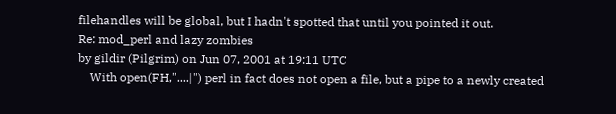filehandles will be global, but I hadn't spotted that until you pointed it out.
Re: mod_perl and lazy zombies
by gildir (Pilgrim) on Jun 07, 2001 at 19:11 UTC
    With open(FH,"....|") perl in fact does not open a file, but a pipe to a newly created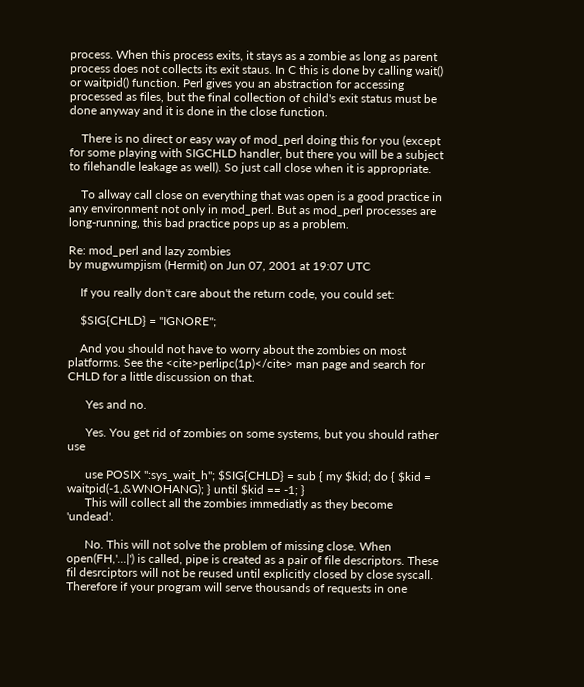process. When this process exits, it stays as a zombie as long as parent process does not collects its exit staus. In C this is done by calling wait() or waitpid() function. Perl gives you an abstraction for accessing processed as files, but the final collection of child's exit status must be done anyway and it is done in the close function.

    There is no direct or easy way of mod_perl doing this for you (except for some playing with SIGCHLD handler, but there you will be a subject to filehandle leakage as well). So just call close when it is appropriate.

    To allway call close on everything that was open is a good practice in any environment not only in mod_perl. But as mod_perl processes are long-running, this bad practice pops up as a problem.

Re: mod_perl and lazy zombies
by mugwumpjism (Hermit) on Jun 07, 2001 at 19:07 UTC

    If you really don't care about the return code, you could set:

    $SIG{CHLD} = "IGNORE";

    And you should not have to worry about the zombies on most platforms. See the <cite>perlipc(1p)</cite> man page and search for CHLD for a little discussion on that.

      Yes and no.

      Yes. You get rid of zombies on some systems, but you should rather use

      use POSIX ":sys_wait_h"; $SIG{CHLD} = sub { my $kid; do { $kid = waitpid(-1,&WNOHANG); } until $kid == -1; }
      This will collect all the zombies immediatly as they become 'undead'.

      No. This will not solve the problem of missing close. When open(FH,'...|') is called, pipe is created as a pair of file descriptors. These fil desrciptors will not be reused until explicitly closed by close syscall. Therefore if your program will serve thousands of requests in one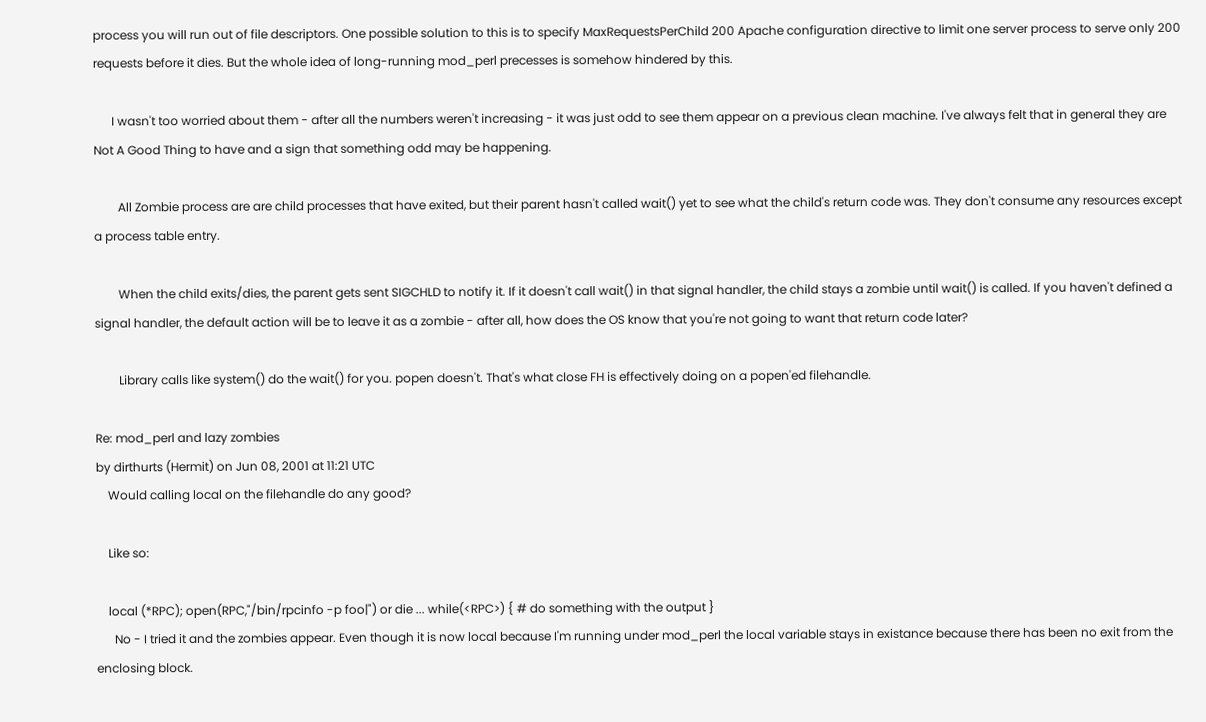process you will run out of file descriptors. One possible solution to this is to specify MaxRequestsPerChild 200 Apache configuration directive to limit one server process to serve only 200 requests before it dies. But the whole idea of long-running mod_perl precesses is somehow hindered by this.

      I wasn't too worried about them - after all the numbers weren't increasing - it was just odd to see them appear on a previous clean machine. I've always felt that in general they are Not A Good Thing to have and a sign that something odd may be happening.

        All Zombie process are are child processes that have exited, but their parent hasn't called wait() yet to see what the child's return code was. They don't consume any resources except a process table entry.

        When the child exits/dies, the parent gets sent SIGCHLD to notify it. If it doesn't call wait() in that signal handler, the child stays a zombie until wait() is called. If you haven't defined a signal handler, the default action will be to leave it as a zombie - after all, how does the OS know that you're not going to want that return code later?

        Library calls like system() do the wait() for you. popen doesn't. That's what close FH is effectively doing on a popen'ed filehandle.

Re: mod_perl and lazy zombies
by dirthurts (Hermit) on Jun 08, 2001 at 11:21 UTC
    Would calling local on the filehandle do any good?

    Like so:

    local (*RPC); open(RPC,"/bin/rpcinfo -p foo|") or die ... while(<RPC>) { # do something with the output }
      No - I tried it and the zombies appear. Even though it is now local because I'm running under mod_perl the local variable stays in existance because there has been no exit from the enclosing block.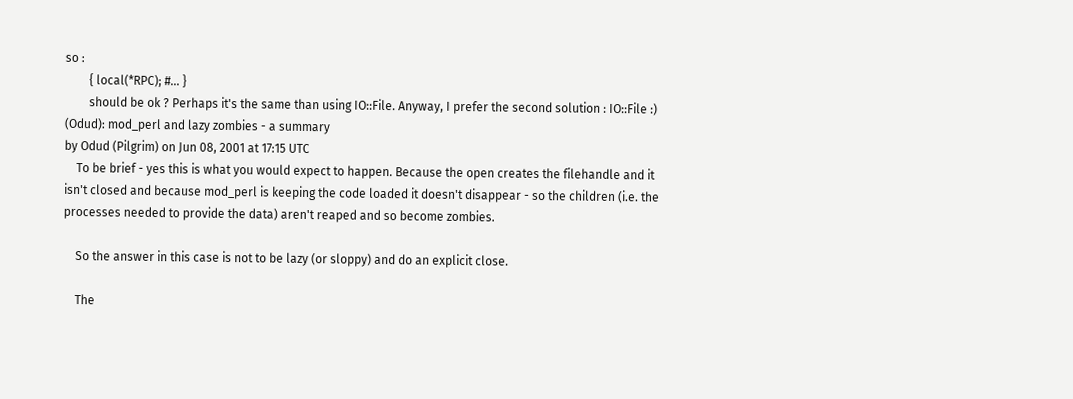so :
        { local(*RPC); #... }
        should be ok ? Perhaps it's the same than using IO::File. Anyway, I prefer the second solution : IO::File :)
(Odud): mod_perl and lazy zombies - a summary
by Odud (Pilgrim) on Jun 08, 2001 at 17:15 UTC
    To be brief - yes this is what you would expect to happen. Because the open creates the filehandle and it isn't closed and because mod_perl is keeping the code loaded it doesn't disappear - so the children (i.e. the processes needed to provide the data) aren't reaped and so become zombies.

    So the answer in this case is not to be lazy (or sloppy) and do an explicit close.

    The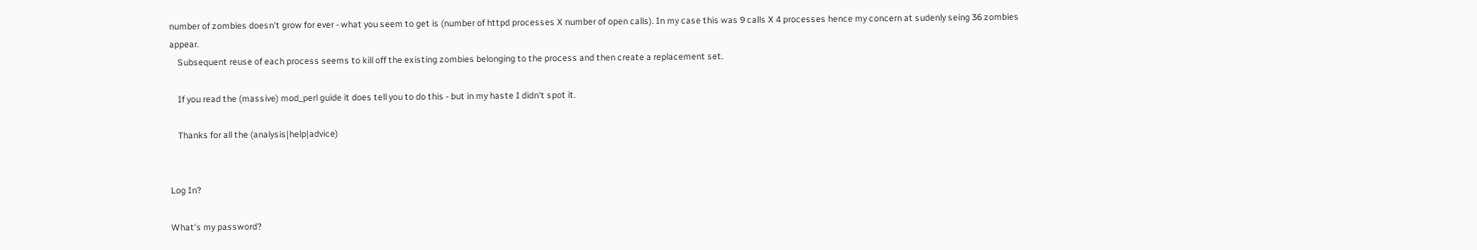number of zombies doesn't grow for ever - what you seem to get is (number of httpd processes X number of open calls). In my case this was 9 calls X 4 processes hence my concern at sudenly seing 36 zombies appear.
    Subsequent reuse of each process seems to kill off the existing zombies belonging to the process and then create a replacement set.

    If you read the (massive) mod_perl guide it does tell you to do this - but in my haste I didn't spot it.

    Thanks for all the (analysis|help|advice)


Log In?

What's my password?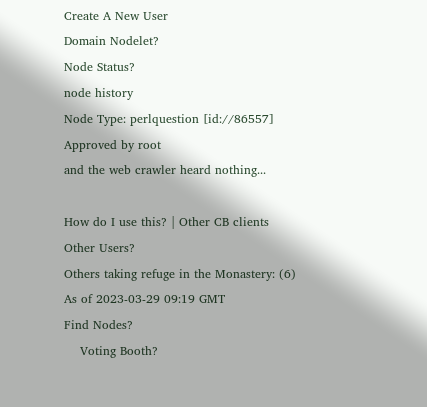Create A New User
Domain Nodelet?
Node Status?
node history
Node Type: perlquestion [id://86557]
Approved by root
and the web crawler heard nothing...

How do I use this? | Other CB clients
Other Users?
Others taking refuge in the Monastery: (6)
As of 2023-03-29 09:19 GMT
Find Nodes?
    Voting Booth?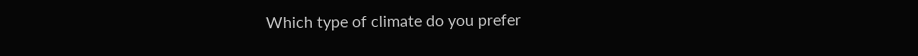Which type of climate do you prefer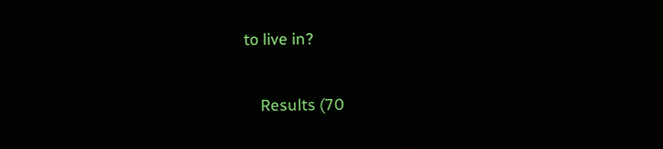to live in?

    Results (70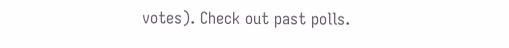votes). Check out past polls.